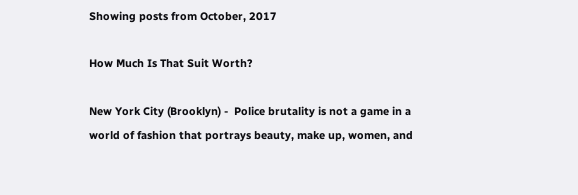Showing posts from October, 2017

How Much Is That Suit Worth?

New York City (Brooklyn) -  Police brutality is not a game in a world of fashion that portrays beauty, make up, women, and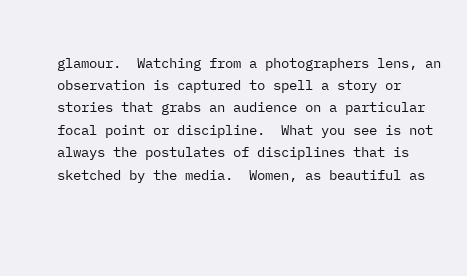glamour.  Watching from a photographers lens, an observation is captured to spell a story or stories that grabs an audience on a particular focal point or discipline.  What you see is not always the postulates of disciplines that is sketched by the media.  Women, as beautiful as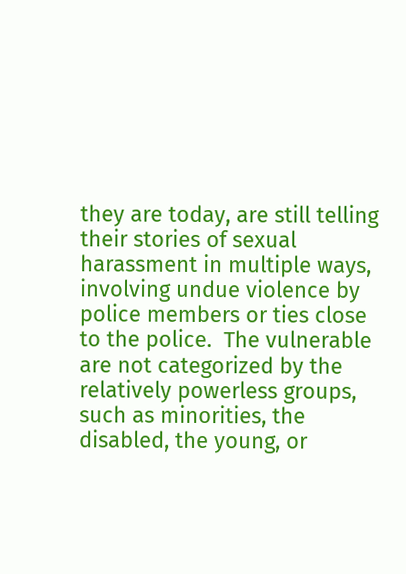they are today, are still telling their stories of sexual harassment in multiple ways, involving undue violence by police members or ties close to the police.  The vulnerable are not categorized by the relatively powerless groups, such as minorities, the disabled, the young, or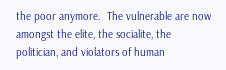the poor anymore.  The vulnerable are now amongst the elite, the socialite, the politician, and violators of human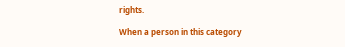rights.

When a person in this category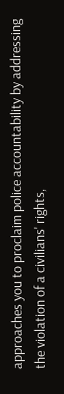approaches you to proclaim police accountability by addressing the violation of a civilians' rights,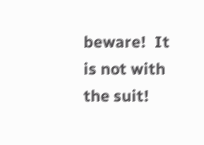beware!  It is not with the suit!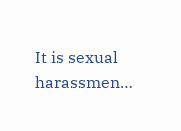It is sexual harassmen…